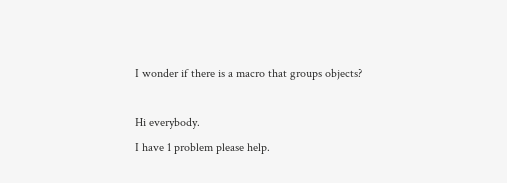I wonder if there is a macro that groups objects?

Hi everybody.
I have 1 problem please help.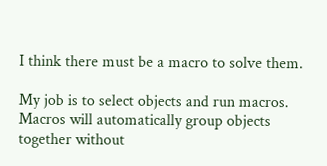I think there must be a macro to solve them.

My job is to select objects and run macros. Macros will automatically group objects together without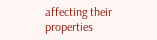affecting their properties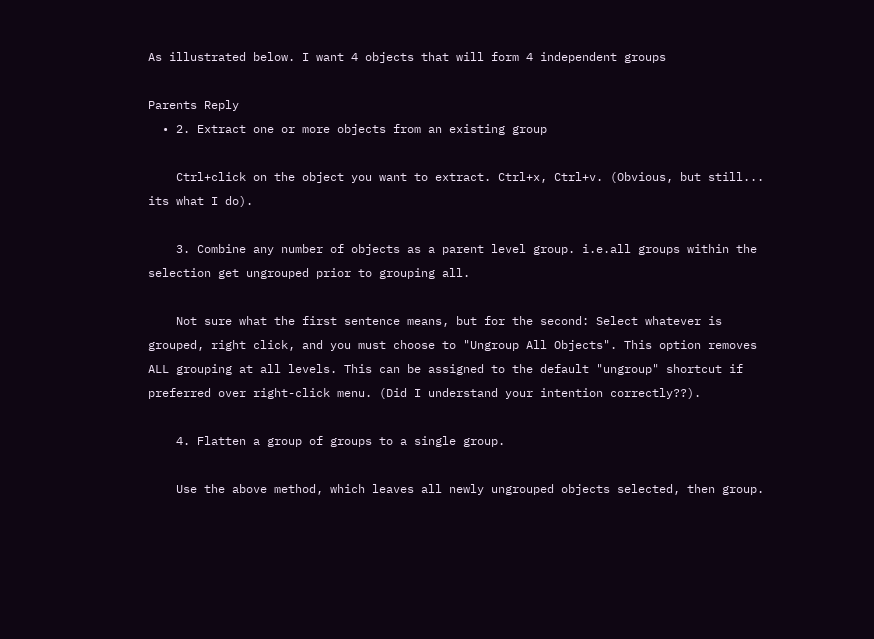As illustrated below. I want 4 objects that will form 4 independent groups

Parents Reply
  • 2. Extract one or more objects from an existing group

    Ctrl+click on the object you want to extract. Ctrl+x, Ctrl+v. (Obvious, but still... its what I do).

    3. Combine any number of objects as a parent level group. i.e.all groups within the selection get ungrouped prior to grouping all.

    Not sure what the first sentence means, but for the second: Select whatever is grouped, right click, and you must choose to "Ungroup All Objects". This option removes ALL grouping at all levels. This can be assigned to the default "ungroup" shortcut if preferred over right-click menu. (Did I understand your intention correctly??).

    4. Flatten a group of groups to a single group.

    Use the above method, which leaves all newly ungrouped objects selected, then group.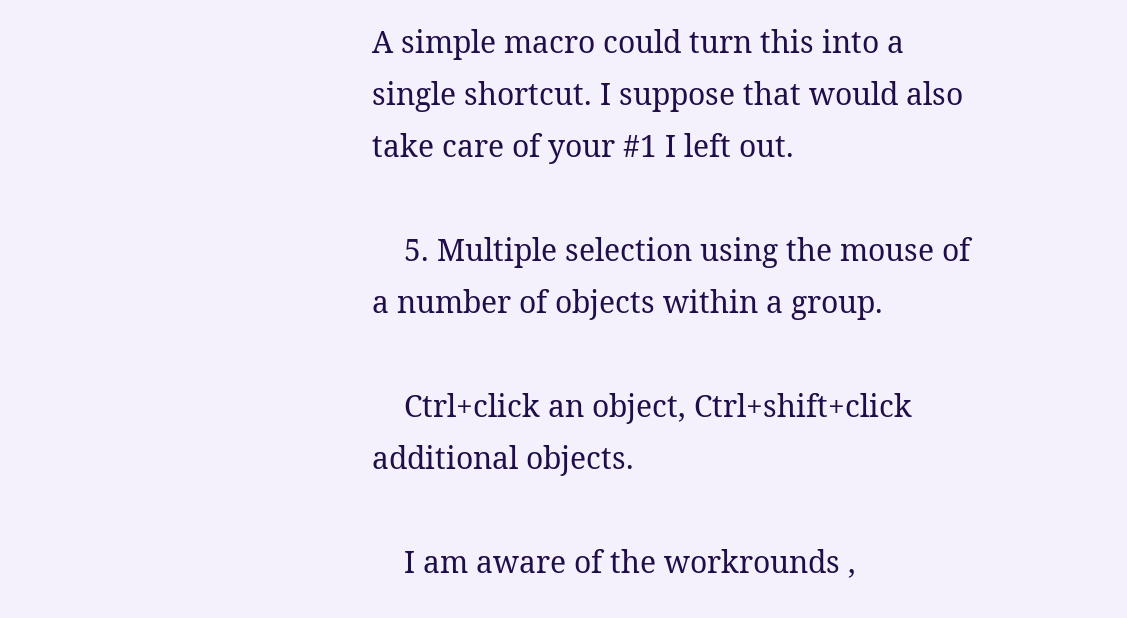A simple macro could turn this into a single shortcut. I suppose that would also take care of your #1 I left out.

    5. Multiple selection using the mouse of a number of objects within a group.

    Ctrl+click an object, Ctrl+shift+click additional objects.

    I am aware of the workrounds ,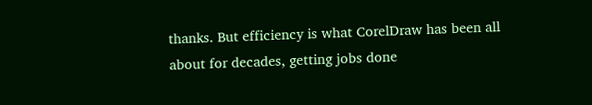thanks. But efficiency is what CorelDraw has been all about for decades, getting jobs done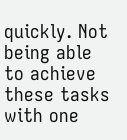quickly. Not being able to achieve these tasks with one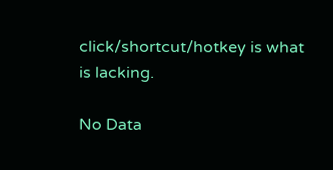click/shortcut/hotkey is what is lacking.

No Data